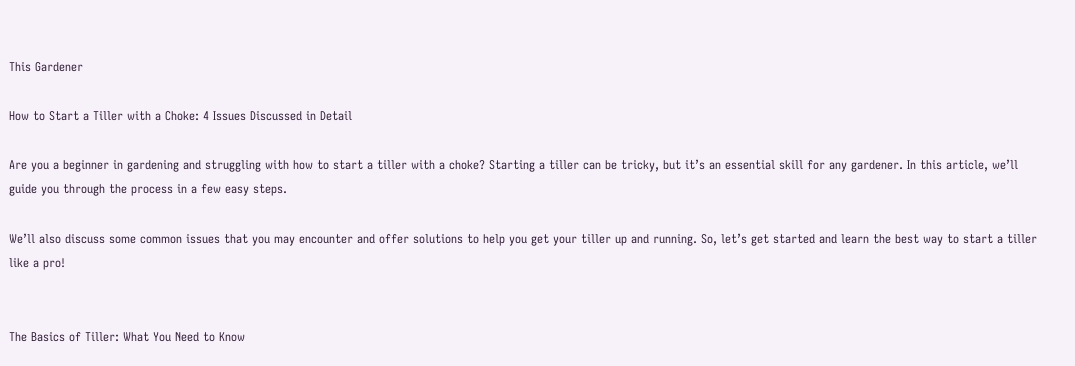This Gardener

How to Start a Tiller with a Choke: 4 Issues Discussed in Detail

Are you a beginner in gardening and struggling with how to start a tiller with a choke? Starting a tiller can be tricky, but it’s an essential skill for any gardener. In this article, we’ll guide you through the process in a few easy steps.

We’ll also discuss some common issues that you may encounter and offer solutions to help you get your tiller up and running. So, let’s get started and learn the best way to start a tiller like a pro!


The Basics of Tiller: What You Need to Know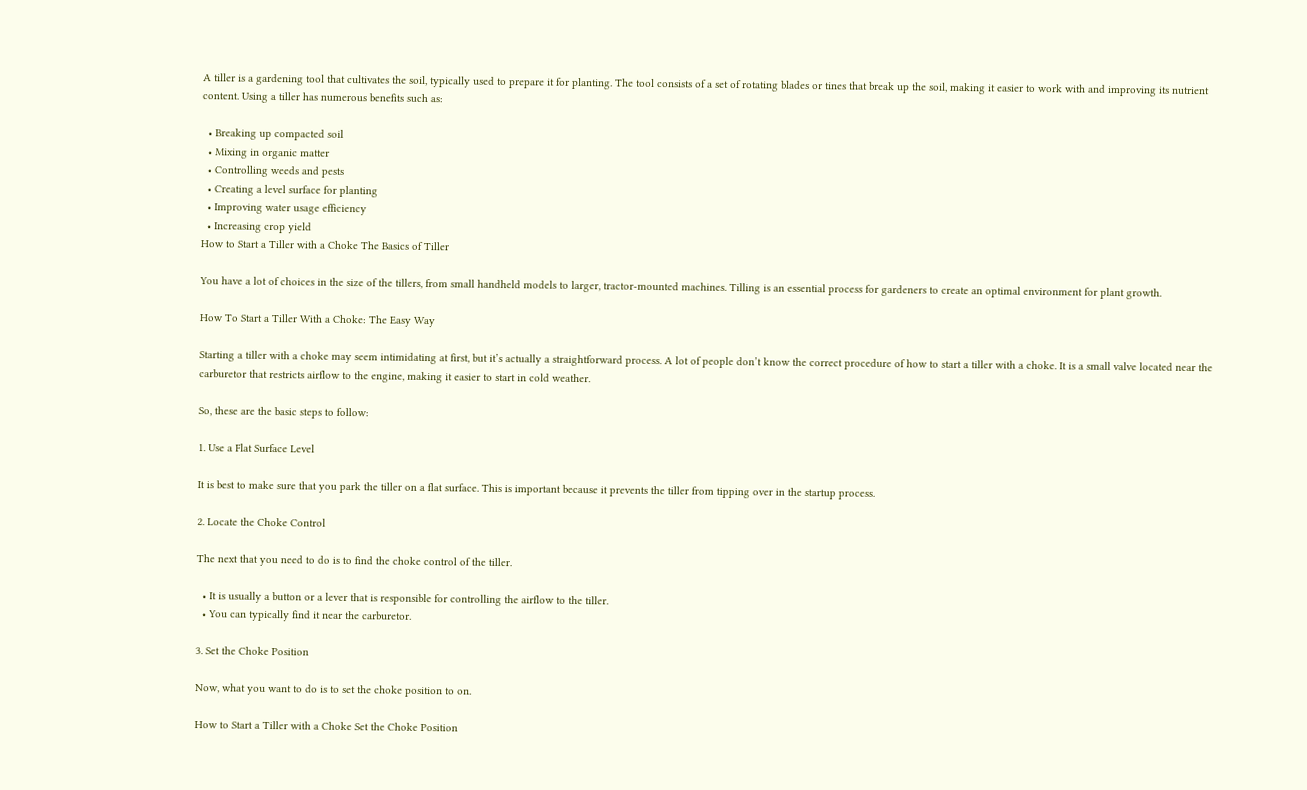A tiller is a gardening tool that cultivates the soil, typically used to prepare it for planting. The tool consists of a set of rotating blades or tines that break up the soil, making it easier to work with and improving its nutrient content. Using a tiller has numerous benefits such as:

  • Breaking up compacted soil
  • Mixing in organic matter
  • Controlling weeds and pests
  • Creating a level surface for planting
  • Improving water usage efficiency
  • Increasing crop yield
How to Start a Tiller with a Choke The Basics of Tiller

You have a lot of choices in the size of the tillers, from small handheld models to larger, tractor-mounted machines. Tilling is an essential process for gardeners to create an optimal environment for plant growth.

How To Start a Tiller With a Choke: The Easy Way

Starting a tiller with a choke may seem intimidating at first, but it’s actually a straightforward process. A lot of people don’t know the correct procedure of how to start a tiller with a choke. It is a small valve located near the carburetor that restricts airflow to the engine, making it easier to start in cold weather.

So, these are the basic steps to follow:

1. Use a Flat Surface Level

It is best to make sure that you park the tiller on a flat surface. This is important because it prevents the tiller from tipping over in the startup process.

2. Locate the Choke Control

The next that you need to do is to find the choke control of the tiller.

  • It is usually a button or a lever that is responsible for controlling the airflow to the tiller.
  • You can typically find it near the carburetor.

3. Set the Choke Position

Now, what you want to do is to set the choke position to on.

How to Start a Tiller with a Choke Set the Choke Position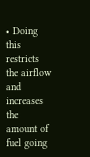• Doing this restricts the airflow and increases the amount of fuel going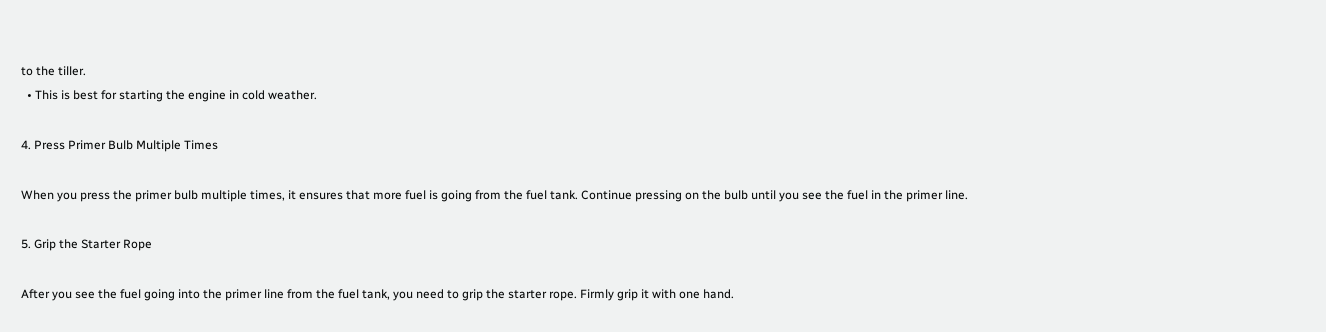to the tiller.
  • This is best for starting the engine in cold weather.

4. Press Primer Bulb Multiple Times

When you press the primer bulb multiple times, it ensures that more fuel is going from the fuel tank. Continue pressing on the bulb until you see the fuel in the primer line.

5. Grip the Starter Rope

After you see the fuel going into the primer line from the fuel tank, you need to grip the starter rope. Firmly grip it with one hand.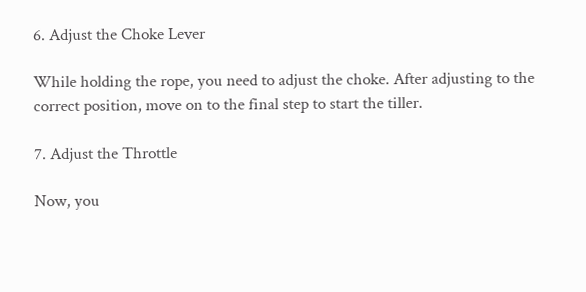6. Adjust the Choke Lever

While holding the rope, you need to adjust the choke. After adjusting to the correct position, move on to the final step to start the tiller.

7. Adjust the Throttle

Now, you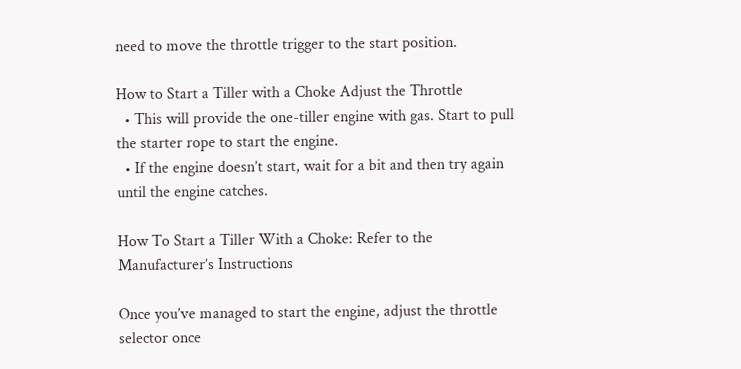need to move the throttle trigger to the start position.

How to Start a Tiller with a Choke Adjust the Throttle
  • This will provide the one-tiller engine with gas. Start to pull the starter rope to start the engine.
  • If the engine doesn’t start, wait for a bit and then try again until the engine catches.

How To Start a Tiller With a Choke: Refer to the Manufacturer’s Instructions

Once you’ve managed to start the engine, adjust the throttle selector once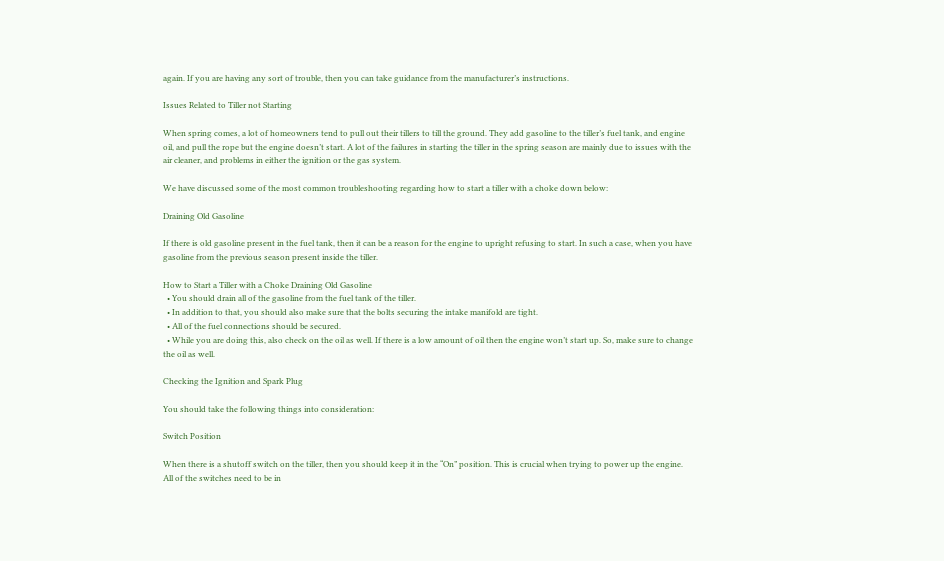again. If you are having any sort of trouble, then you can take guidance from the manufacturer’s instructions.

Issues Related to Tiller not Starting

When spring comes, a lot of homeowners tend to pull out their tillers to till the ground. They add gasoline to the tiller’s fuel tank, and engine oil, and pull the rope but the engine doesn’t start. A lot of the failures in starting the tiller in the spring season are mainly due to issues with the air cleaner, and problems in either the ignition or the gas system.

We have discussed some of the most common troubleshooting regarding how to start a tiller with a choke down below:

Draining Old Gasoline

If there is old gasoline present in the fuel tank, then it can be a reason for the engine to upright refusing to start. In such a case, when you have gasoline from the previous season present inside the tiller.

How to Start a Tiller with a Choke Draining Old Gasoline
  • You should drain all of the gasoline from the fuel tank of the tiller.
  • In addition to that, you should also make sure that the bolts securing the intake manifold are tight.
  • All of the fuel connections should be secured.
  • While you are doing this, also check on the oil as well. If there is a low amount of oil then the engine won’t start up. So, make sure to change the oil as well.

Checking the Ignition and Spark Plug

You should take the following things into consideration:

Switch Position

When there is a shutoff switch on the tiller, then you should keep it in the “On” position. This is crucial when trying to power up the engine. All of the switches need to be in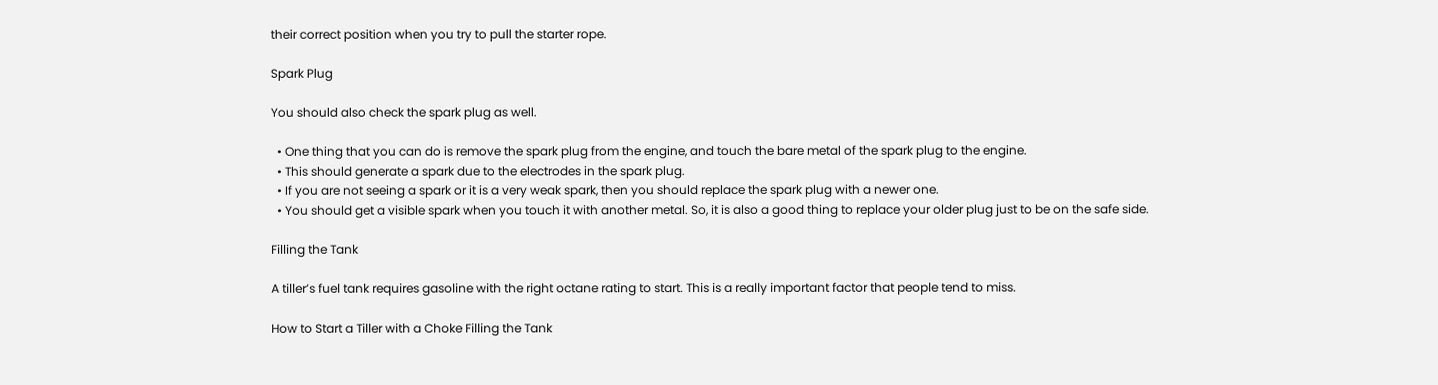their correct position when you try to pull the starter rope.

Spark Plug

You should also check the spark plug as well.

  • One thing that you can do is remove the spark plug from the engine, and touch the bare metal of the spark plug to the engine.
  • This should generate a spark due to the electrodes in the spark plug.
  • If you are not seeing a spark or it is a very weak spark, then you should replace the spark plug with a newer one.
  • You should get a visible spark when you touch it with another metal. So, it is also a good thing to replace your older plug just to be on the safe side.

Filling the Tank

A tiller’s fuel tank requires gasoline with the right octane rating to start. This is a really important factor that people tend to miss.

How to Start a Tiller with a Choke Filling the Tank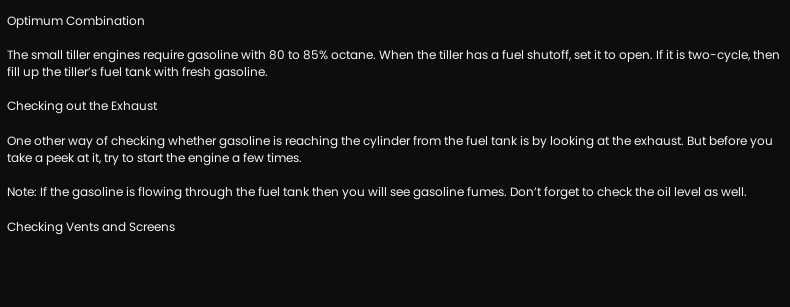Optimum Combination

The small tiller engines require gasoline with 80 to 85% octane. When the tiller has a fuel shutoff, set it to open. If it is two-cycle, then fill up the tiller’s fuel tank with fresh gasoline.

Checking out the Exhaust

One other way of checking whether gasoline is reaching the cylinder from the fuel tank is by looking at the exhaust. But before you take a peek at it, try to start the engine a few times.

Note: If the gasoline is flowing through the fuel tank then you will see gasoline fumes. Don’t forget to check the oil level as well.

Checking Vents and Screens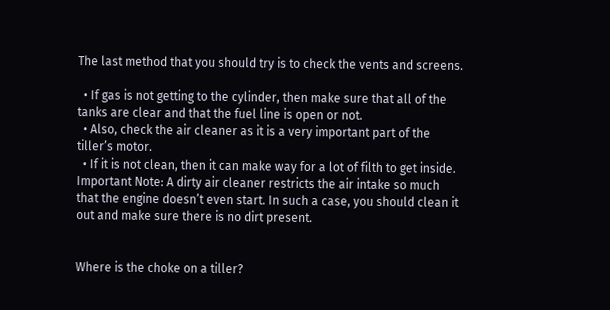The last method that you should try is to check the vents and screens.

  • If gas is not getting to the cylinder, then make sure that all of the tanks are clear and that the fuel line is open or not.
  • Also, check the air cleaner as it is a very important part of the tiller’s motor.
  • If it is not clean, then it can make way for a lot of filth to get inside.
Important Note: A dirty air cleaner restricts the air intake so much that the engine doesn’t even start. In such a case, you should clean it out and make sure there is no dirt present.


Where is the choke on a tiller?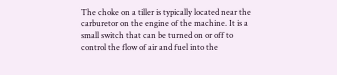The choke on a tiller is typically located near the carburetor on the engine of the machine. It is a small switch that can be turned on or off to control the flow of air and fuel into the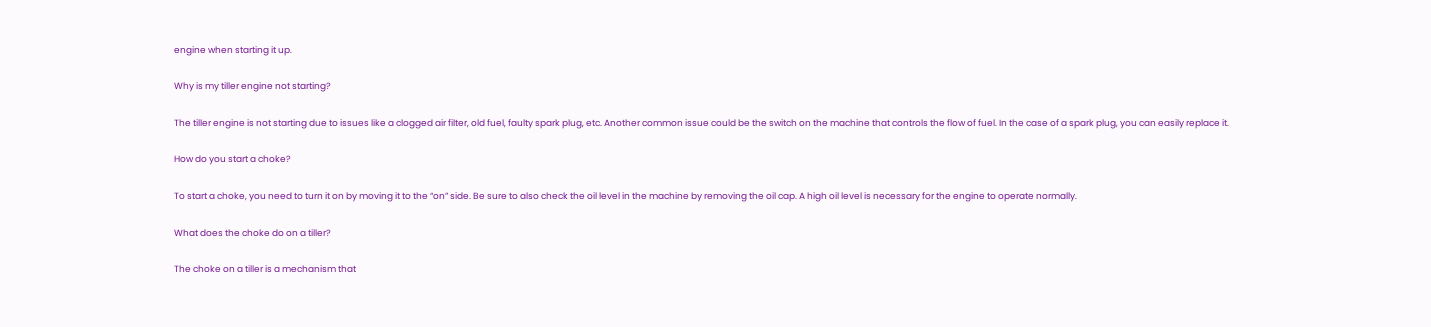engine when starting it up.

Why is my tiller engine not starting?

The tiller engine is not starting due to issues like a clogged air filter, old fuel, faulty spark plug, etc. Another common issue could be the switch on the machine that controls the flow of fuel. In the case of a spark plug, you can easily replace it.

How do you start a choke?

To start a choke, you need to turn it on by moving it to the “on” side. Be sure to also check the oil level in the machine by removing the oil cap. A high oil level is necessary for the engine to operate normally.

What does the choke do on a tiller?

The choke on a tiller is a mechanism that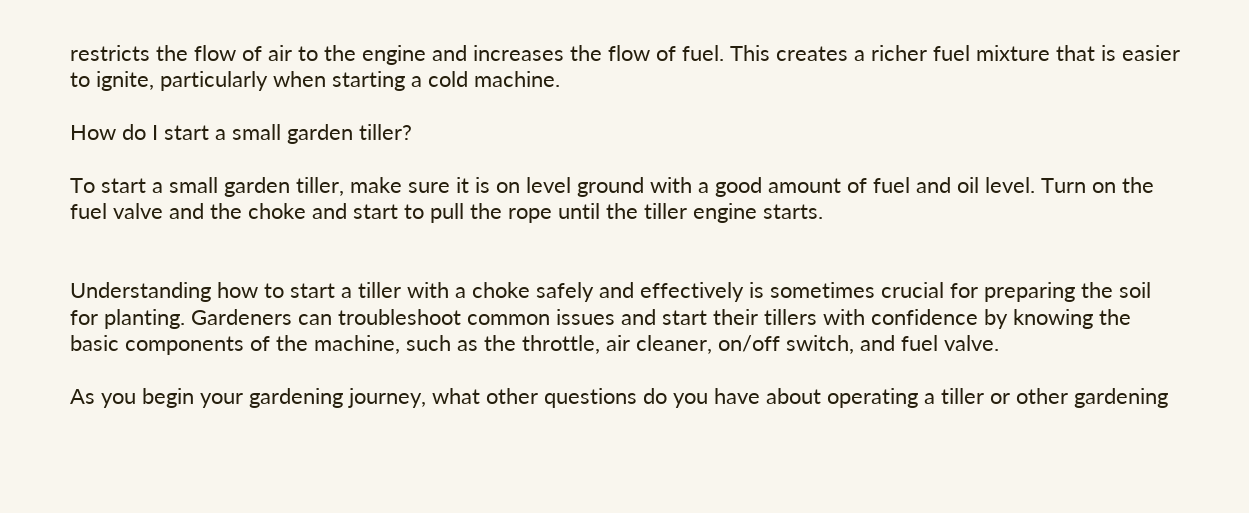restricts the flow of air to the engine and increases the flow of fuel. This creates a richer fuel mixture that is easier to ignite, particularly when starting a cold machine.

How do I start a small garden tiller?

To start a small garden tiller, make sure it is on level ground with a good amount of fuel and oil level. Turn on the fuel valve and the choke and start to pull the rope until the tiller engine starts.


Understanding how to start a tiller with a choke safely and effectively is sometimes crucial for preparing the soil for planting. Gardeners can troubleshoot common issues and start their tillers with confidence by knowing the basic components of the machine, such as the throttle, air cleaner, on/off switch, and fuel valve.

As you begin your gardening journey, what other questions do you have about operating a tiller or other gardening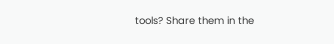tools? Share them in the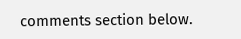comments section below.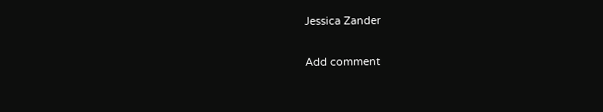Jessica Zander

Add comment